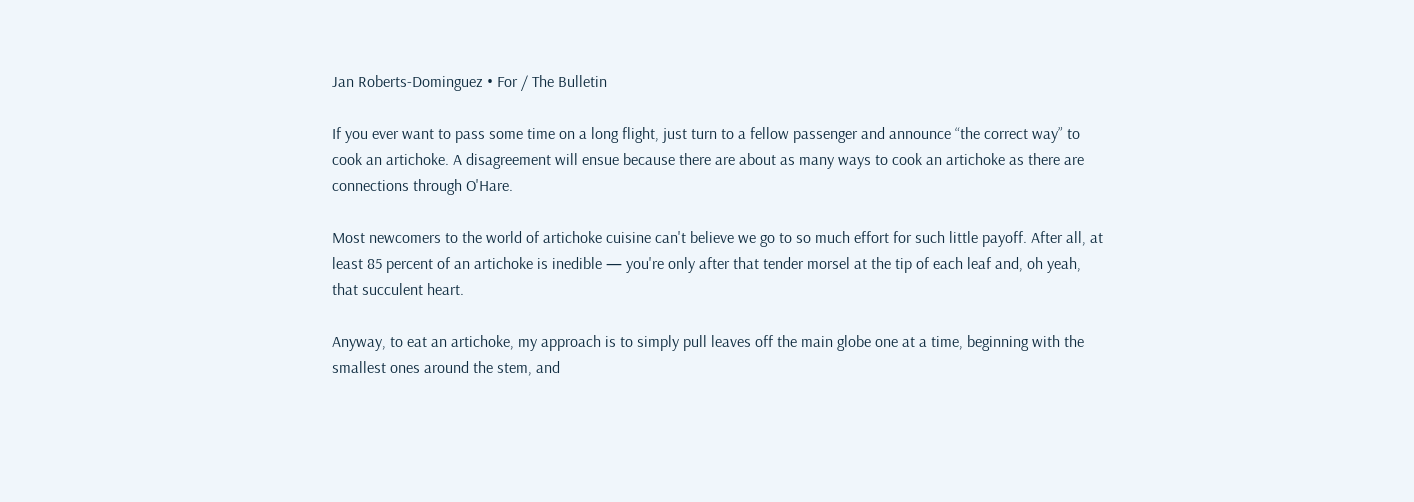Jan Roberts-Dominguez • For / The Bulletin

If you ever want to pass some time on a long flight, just turn to a fellow passenger and announce “the correct way” to cook an artichoke. A disagreement will ensue because there are about as many ways to cook an artichoke as there are connections through O'Hare.

Most newcomers to the world of artichoke cuisine can't believe we go to so much effort for such little payoff. After all, at least 85 percent of an artichoke is inedible — you're only after that tender morsel at the tip of each leaf and, oh yeah, that succulent heart.

Anyway, to eat an artichoke, my approach is to simply pull leaves off the main globe one at a time, beginning with the smallest ones around the stem, and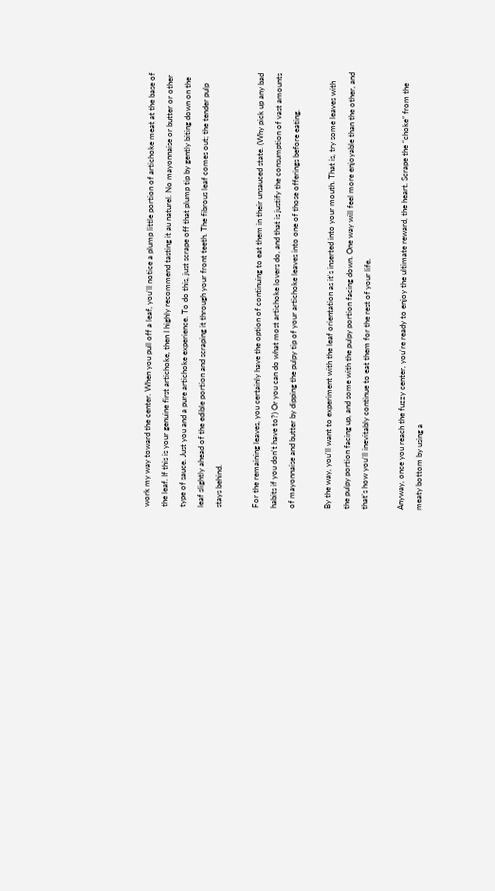work my way toward the center. When you pull off a leaf, you'll notice a plump little portion of artichoke meat at the base of the leaf. If this is your genuine first artichoke, then I highly recommend tasting it au naturel. No mayonnaise or butter or other type of sauce. Just you and a pure artichoke experience. To do this, just scrape off that plump tip by gently biting down on the leaf slightly ahead of the edible portion and scraping it through your front teeth. The fibrous leaf comes out; the tender pulp stays behind.

For the remaining leaves, you certainly have the option of continuing to eat them in their unsauced state. (Why pick up any bad habits if you don't have to?) Or you can do what most artichoke lovers do, and that is justify the consumption of vast amounts of mayonnaise and butter by dipping the pulpy tip of your artichoke leaves into one of those offerings before eating.

By the way, you'll want to experiment with the leaf orientation as it's inserted into your mouth. That is, try some leaves with the pulpy portion facing up, and some with the pulpy portion facing down. One way will feel more enjoyable than the other, and that's how you'll inevitably continue to eat them for the rest of your life.

Anyway, once you reach the fuzzy center, you're ready to enjoy the ultimate reward, the heart. Scrape the “choke” from the meaty bottom by using a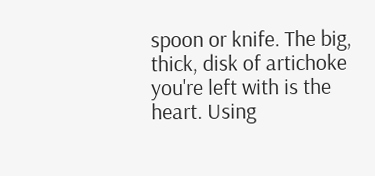spoon or knife. The big, thick, disk of artichoke you're left with is the heart. Using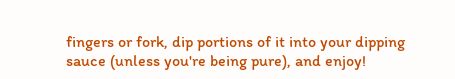fingers or fork, dip portions of it into your dipping sauce (unless you're being pure), and enjoy!